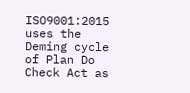ISO9001:2015 uses the Deming cycle of Plan Do Check Act as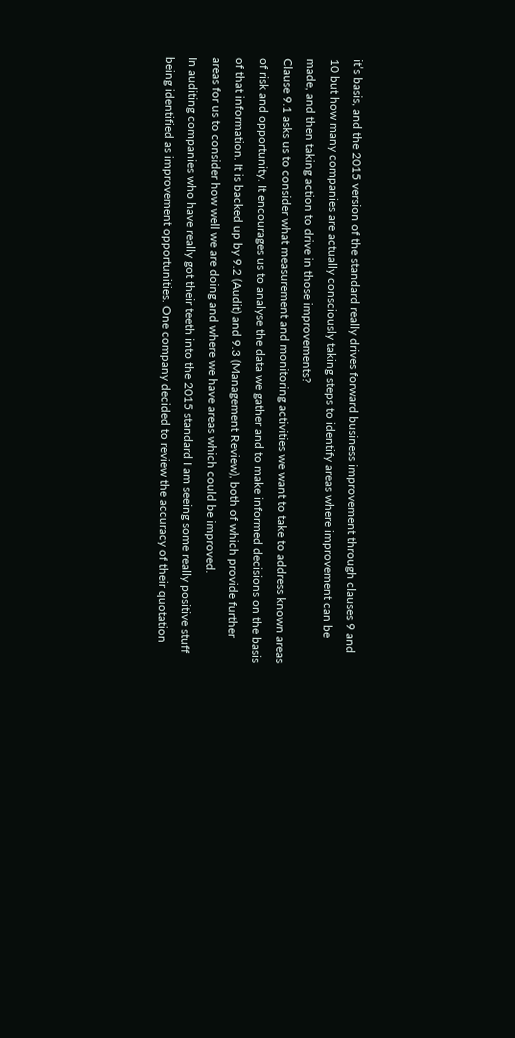it’s basis, and the 2015 version of the standard really drives forward business improvement through clauses 9 and 10 but how many companies are actually consciously taking steps to identify areas where improvement can be made, and then taking action to drive in those improvements?
Clause 9.1 asks us to consider what measurement and monitoring activities we want to take to address known areas of risk and opportunity. It encourages us to analyse the data we gather and to make informed decisions on the basis of that information. It is backed up by 9.2 (Audit) and 9.3 (Management Review), both of which provide further areas for us to consider how well we are doing and where we have areas which could be improved.
In auditing companies who have really got their teeth into the 2015 standard I am seeing some really positive stuff being identified as improvement opportunities. One company decided to review the accuracy of their quotation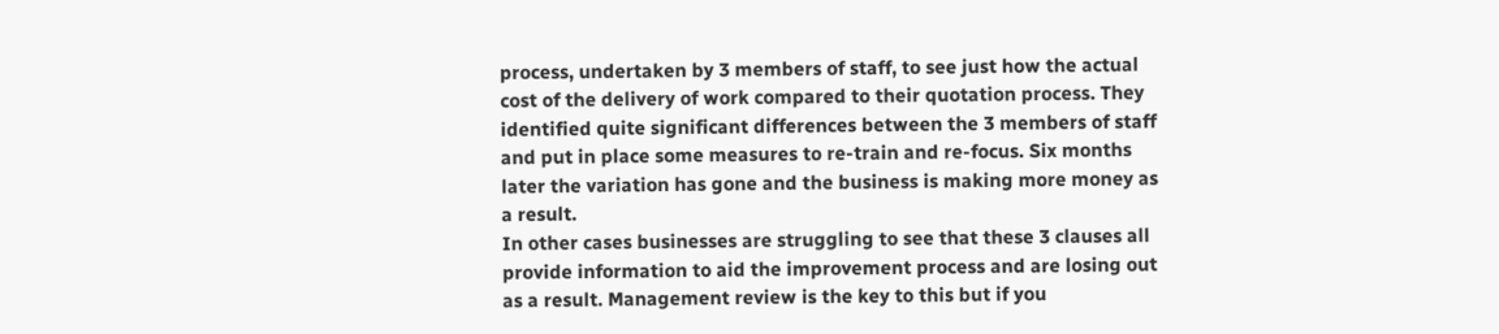process, undertaken by 3 members of staff, to see just how the actual cost of the delivery of work compared to their quotation process. They identified quite significant differences between the 3 members of staff and put in place some measures to re-train and re-focus. Six months later the variation has gone and the business is making more money as a result.
In other cases businesses are struggling to see that these 3 clauses all provide information to aid the improvement process and are losing out as a result. Management review is the key to this but if you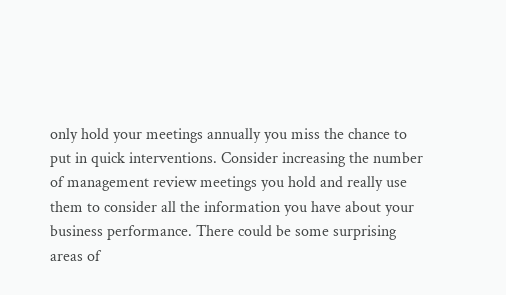only hold your meetings annually you miss the chance to put in quick interventions. Consider increasing the number of management review meetings you hold and really use them to consider all the information you have about your business performance. There could be some surprising areas of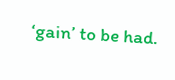‘gain’ to be had.